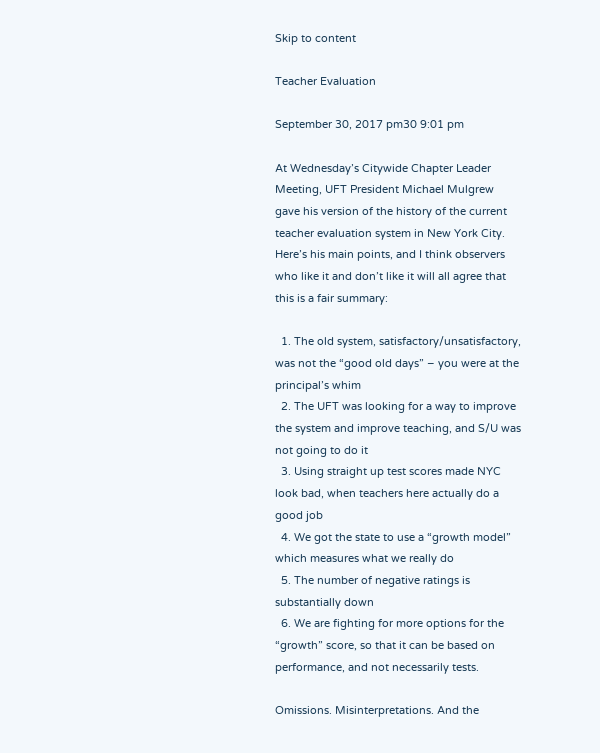Skip to content

Teacher Evaluation

September 30, 2017 pm30 9:01 pm

At Wednesday’s Citywide Chapter Leader Meeting, UFT President Michael Mulgrew gave his version of the history of the current teacher evaluation system in New York City. Here’s his main points, and I think observers who like it and don’t like it will all agree that this is a fair summary:

  1. The old system, satisfactory/unsatisfactory, was not the “good old days” – you were at the principal’s whim
  2. The UFT was looking for a way to improve the system and improve teaching, and S/U was not going to do it
  3. Using straight up test scores made NYC look bad, when teachers here actually do a good job
  4. We got the state to use a “growth model” which measures what we really do
  5. The number of negative ratings is substantially down
  6. We are fighting for more options for the “growth” score, so that it can be based on performance, and not necessarily tests.

Omissions. Misinterpretations. And the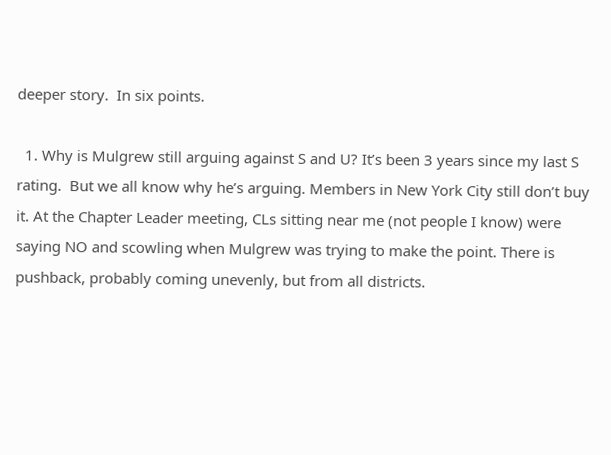deeper story.  In six points.

  1. Why is Mulgrew still arguing against S and U? It’s been 3 years since my last S rating.  But we all know why he’s arguing. Members in New York City still don’t buy it. At the Chapter Leader meeting, CLs sitting near me (not people I know) were saying NO and scowling when Mulgrew was trying to make the point. There is pushback, probably coming unevenly, but from all districts.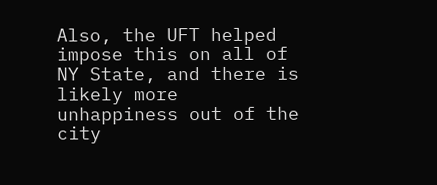Also, the UFT helped impose this on all of NY State, and there is likely more unhappiness out of the city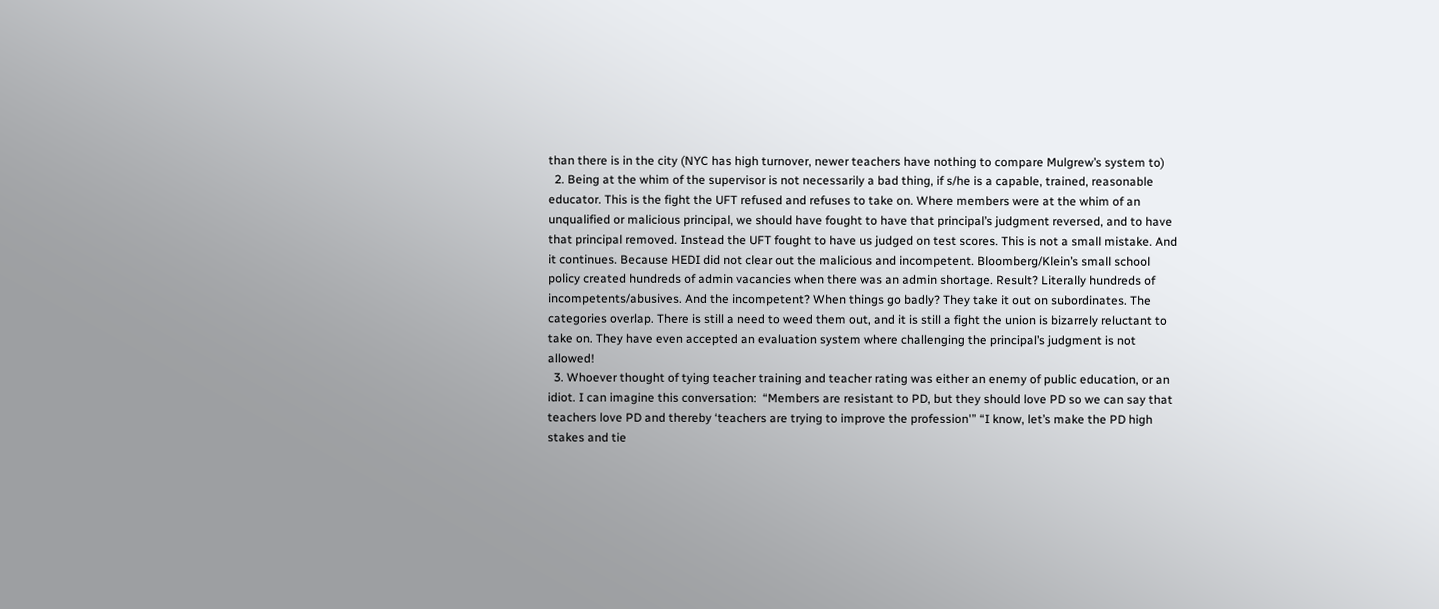than there is in the city (NYC has high turnover, newer teachers have nothing to compare Mulgrew’s system to)
  2. Being at the whim of the supervisor is not necessarily a bad thing, if s/he is a capable, trained, reasonable educator. This is the fight the UFT refused and refuses to take on. Where members were at the whim of an unqualified or malicious principal, we should have fought to have that principal’s judgment reversed, and to have that principal removed. Instead the UFT fought to have us judged on test scores. This is not a small mistake. And it continues. Because HEDI did not clear out the malicious and incompetent. Bloomberg/Klein’s small school policy created hundreds of admin vacancies when there was an admin shortage. Result? Literally hundreds of incompetents/abusives. And the incompetent? When things go badly? They take it out on subordinates. The categories overlap. There is still a need to weed them out, and it is still a fight the union is bizarrely reluctant to take on. They have even accepted an evaluation system where challenging the principal’s judgment is not allowed!
  3. Whoever thought of tying teacher training and teacher rating was either an enemy of public education, or an idiot. I can imagine this conversation:  “Members are resistant to PD, but they should love PD so we can say that teachers love PD and thereby ‘teachers are trying to improve the profession'” “I know, let’s make the PD high stakes and tie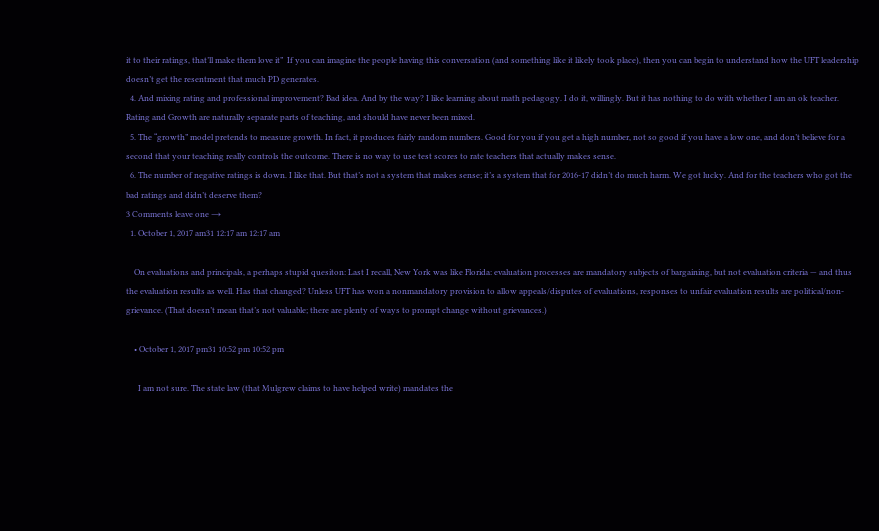it to their ratings, that’ll make them love it”  If you can imagine the people having this conversation (and something like it likely took place), then you can begin to understand how the UFT leadership doesn’t get the resentment that much PD generates.
  4. And mixing rating and professional improvement? Bad idea. And by the way? I like learning about math pedagogy. I do it, willingly. But it has nothing to do with whether I am an ok teacher. Rating and Growth are naturally separate parts of teaching, and should have never been mixed.
  5. The “growth” model pretends to measure growth. In fact, it produces fairly random numbers. Good for you if you get a high number, not so good if you have a low one, and don’t believe for a second that your teaching really controls the outcome. There is no way to use test scores to rate teachers that actually makes sense.
  6. The number of negative ratings is down. I like that. But that’s not a system that makes sense; it’s a system that for 2016-17 didn’t do much harm. We got lucky. And for the teachers who got the bad ratings and didn’t deserve them?
3 Comments leave one →
  1. October 1, 2017 am31 12:17 am 12:17 am

    On evaluations and principals, a perhaps stupid quesiton: Last I recall, New York was like Florida: evaluation processes are mandatory subjects of bargaining, but not evaluation criteria — and thus the evaluation results as well. Has that changed? Unless UFT has won a nonmandatory provision to allow appeals/disputes of evaluations, responses to unfair evaluation results are political/non-grievance. (That doesn’t mean that’s not valuable; there are plenty of ways to prompt change without grievances.)

    • October 1, 2017 pm31 10:52 pm 10:52 pm

      I am not sure. The state law (that Mulgrew claims to have helped write) mandates the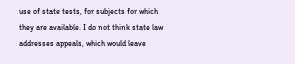use of state tests, for subjects for which they are available. I do not think state law addresses appeals, which would leave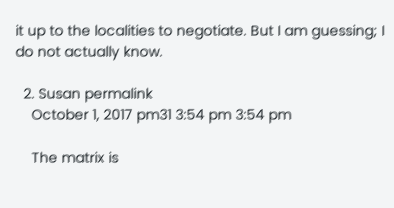it up to the localities to negotiate. But I am guessing; I do not actually know.

  2. Susan permalink
    October 1, 2017 pm31 3:54 pm 3:54 pm

    The matrix is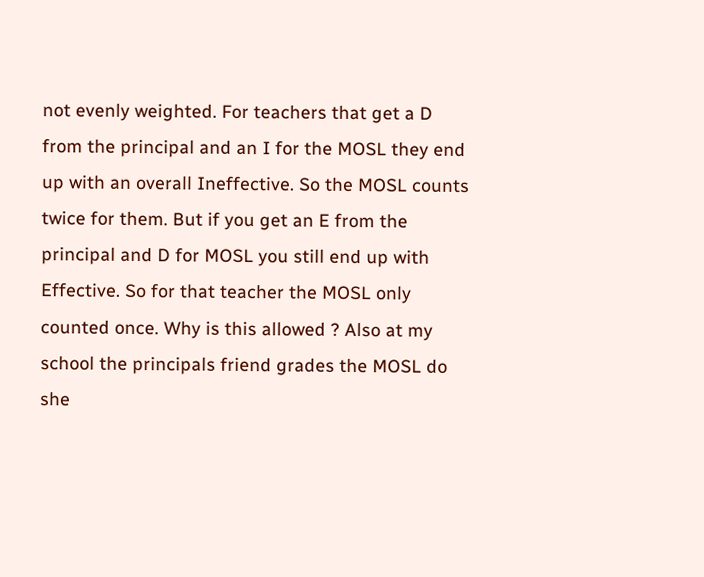not evenly weighted. For teachers that get a D from the principal and an I for the MOSL they end up with an overall Ineffective. So the MOSL counts twice for them. But if you get an E from the principal and D for MOSL you still end up with Effective. So for that teacher the MOSL only counted once. Why is this allowed ? Also at my school the principals friend grades the MOSL do she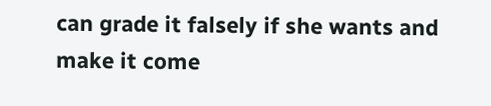can grade it falsely if she wants and make it come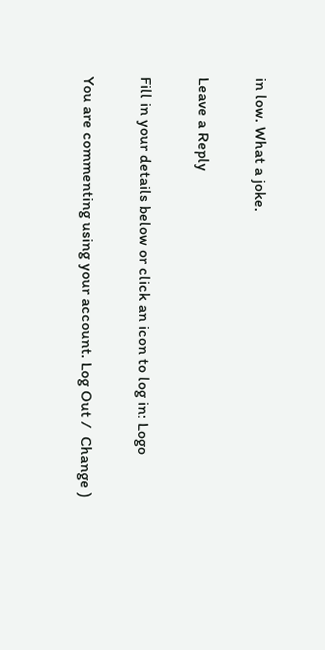in low. What a joke.

Leave a Reply

Fill in your details below or click an icon to log in: Logo

You are commenting using your account. Log Out /  Change )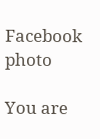Facebook photo

You are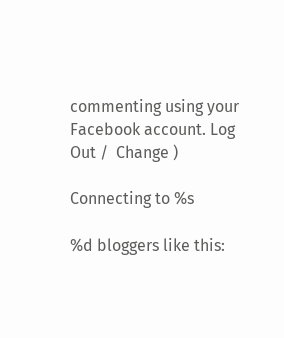commenting using your Facebook account. Log Out /  Change )

Connecting to %s

%d bloggers like this: